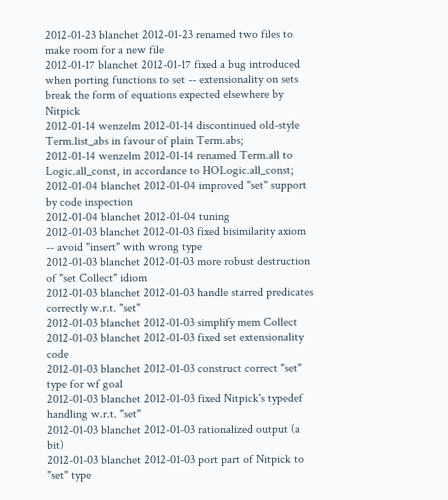2012-01-23 blanchet 2012-01-23 renamed two files to make room for a new file
2012-01-17 blanchet 2012-01-17 fixed a bug introduced when porting functions to set -- extensionality on sets break the form of equations expected elsewhere by Nitpick
2012-01-14 wenzelm 2012-01-14 discontinued old-style Term.list_abs in favour of plain Term.abs;
2012-01-14 wenzelm 2012-01-14 renamed Term.all to Logic.all_const, in accordance to HOLogic.all_const;
2012-01-04 blanchet 2012-01-04 improved "set" support by code inspection
2012-01-04 blanchet 2012-01-04 tuning
2012-01-03 blanchet 2012-01-03 fixed bisimilarity axiom -- avoid "insert" with wrong type
2012-01-03 blanchet 2012-01-03 more robust destruction of "set Collect" idiom
2012-01-03 blanchet 2012-01-03 handle starred predicates correctly w.r.t. "set"
2012-01-03 blanchet 2012-01-03 simplify mem Collect
2012-01-03 blanchet 2012-01-03 fixed set extensionality code
2012-01-03 blanchet 2012-01-03 construct correct "set" type for wf goal
2012-01-03 blanchet 2012-01-03 fixed Nitpick's typedef handling w.r.t. "set"
2012-01-03 blanchet 2012-01-03 rationalized output (a bit)
2012-01-03 blanchet 2012-01-03 port part of Nitpick to "set" type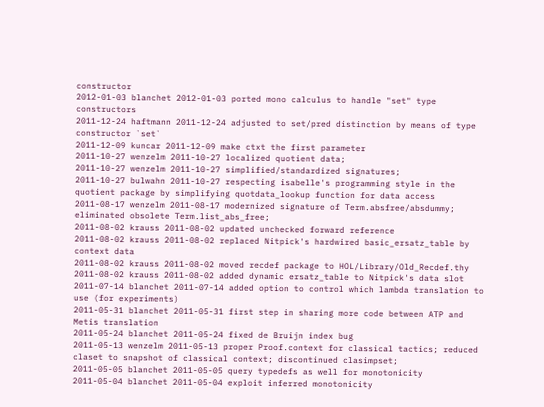constructor
2012-01-03 blanchet 2012-01-03 ported mono calculus to handle "set" type constructors
2011-12-24 haftmann 2011-12-24 adjusted to set/pred distinction by means of type constructor `set`
2011-12-09 kuncar 2011-12-09 make ctxt the first parameter
2011-10-27 wenzelm 2011-10-27 localized quotient data;
2011-10-27 wenzelm 2011-10-27 simplified/standardized signatures;
2011-10-27 bulwahn 2011-10-27 respecting isabelle's programming style in the quotient package by simplifying quotdata_lookup function for data access
2011-08-17 wenzelm 2011-08-17 modernized signature of Term.absfree/absdummy; eliminated obsolete Term.list_abs_free;
2011-08-02 krauss 2011-08-02 updated unchecked forward reference
2011-08-02 krauss 2011-08-02 replaced Nitpick's hardwired basic_ersatz_table by context data
2011-08-02 krauss 2011-08-02 moved recdef package to HOL/Library/Old_Recdef.thy
2011-08-02 krauss 2011-08-02 added dynamic ersatz_table to Nitpick's data slot
2011-07-14 blanchet 2011-07-14 added option to control which lambda translation to use (for experiments)
2011-05-31 blanchet 2011-05-31 first step in sharing more code between ATP and Metis translation
2011-05-24 blanchet 2011-05-24 fixed de Bruijn index bug
2011-05-13 wenzelm 2011-05-13 proper Proof.context for classical tactics; reduced claset to snapshot of classical context; discontinued clasimpset;
2011-05-05 blanchet 2011-05-05 query typedefs as well for monotonicity
2011-05-04 blanchet 2011-05-04 exploit inferred monotonicity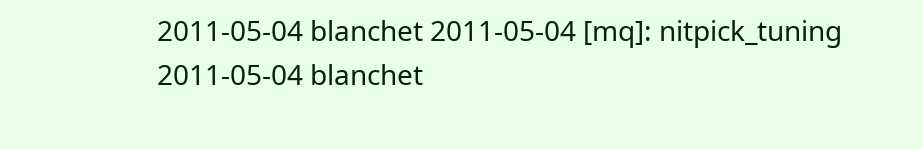2011-05-04 blanchet 2011-05-04 [mq]: nitpick_tuning
2011-05-04 blanchet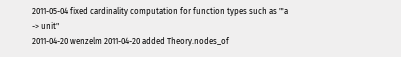2011-05-04 fixed cardinality computation for function types such as "'a -> unit"
2011-04-20 wenzelm 2011-04-20 added Theory.nodes_of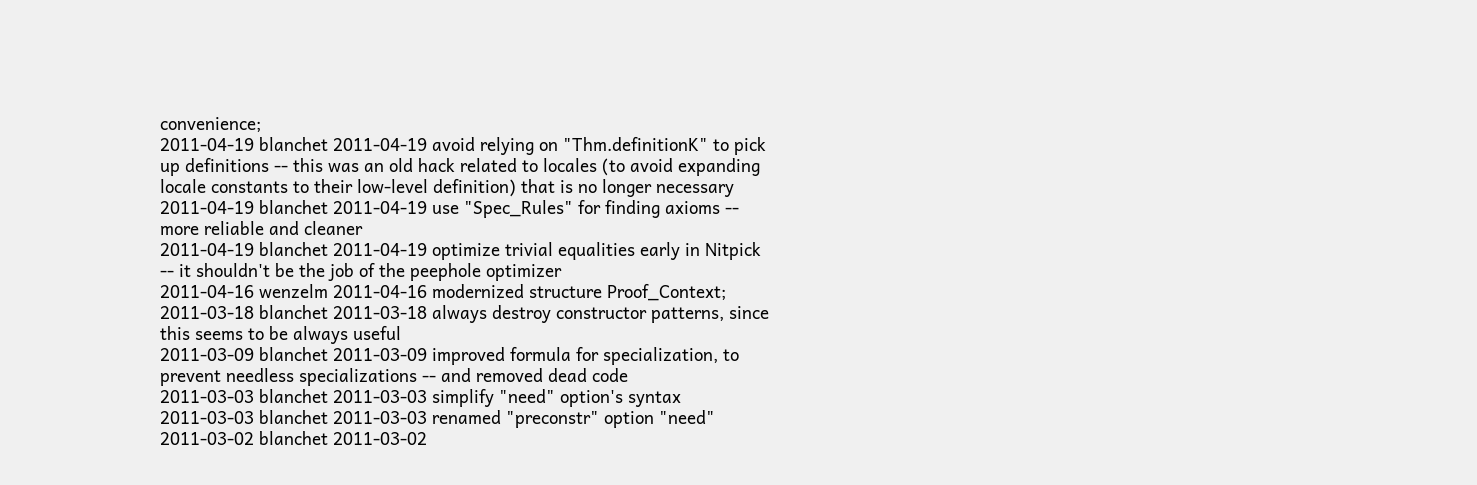convenience;
2011-04-19 blanchet 2011-04-19 avoid relying on "Thm.definitionK" to pick up definitions -- this was an old hack related to locales (to avoid expanding locale constants to their low-level definition) that is no longer necessary
2011-04-19 blanchet 2011-04-19 use "Spec_Rules" for finding axioms -- more reliable and cleaner
2011-04-19 blanchet 2011-04-19 optimize trivial equalities early in Nitpick -- it shouldn't be the job of the peephole optimizer
2011-04-16 wenzelm 2011-04-16 modernized structure Proof_Context;
2011-03-18 blanchet 2011-03-18 always destroy constructor patterns, since this seems to be always useful
2011-03-09 blanchet 2011-03-09 improved formula for specialization, to prevent needless specializations -- and removed dead code
2011-03-03 blanchet 2011-03-03 simplify "need" option's syntax
2011-03-03 blanchet 2011-03-03 renamed "preconstr" option "need"
2011-03-02 blanchet 2011-03-02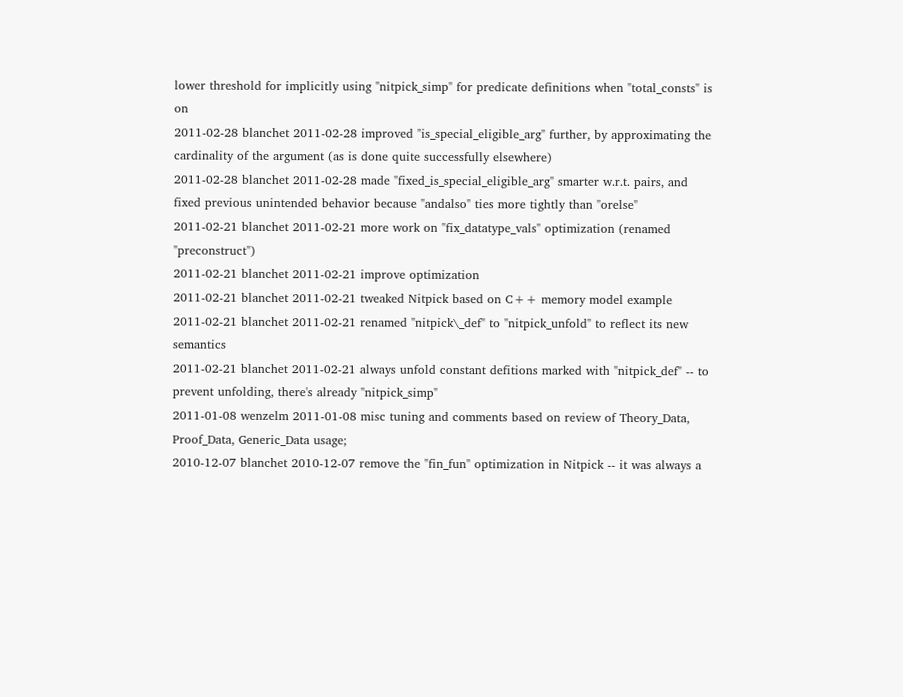lower threshold for implicitly using "nitpick_simp" for predicate definitions when "total_consts" is on
2011-02-28 blanchet 2011-02-28 improved "is_special_eligible_arg" further, by approximating the cardinality of the argument (as is done quite successfully elsewhere)
2011-02-28 blanchet 2011-02-28 made "fixed_is_special_eligible_arg" smarter w.r.t. pairs, and fixed previous unintended behavior because "andalso" ties more tightly than "orelse"
2011-02-21 blanchet 2011-02-21 more work on "fix_datatype_vals" optimization (renamed "preconstruct")
2011-02-21 blanchet 2011-02-21 improve optimization
2011-02-21 blanchet 2011-02-21 tweaked Nitpick based on C++ memory model example
2011-02-21 blanchet 2011-02-21 renamed "nitpick\_def" to "nitpick_unfold" to reflect its new semantics
2011-02-21 blanchet 2011-02-21 always unfold constant defitions marked with "nitpick_def" -- to prevent unfolding, there's already "nitpick_simp"
2011-01-08 wenzelm 2011-01-08 misc tuning and comments based on review of Theory_Data, Proof_Data, Generic_Data usage;
2010-12-07 blanchet 2010-12-07 remove the "fin_fun" optimization in Nitpick -- it was always a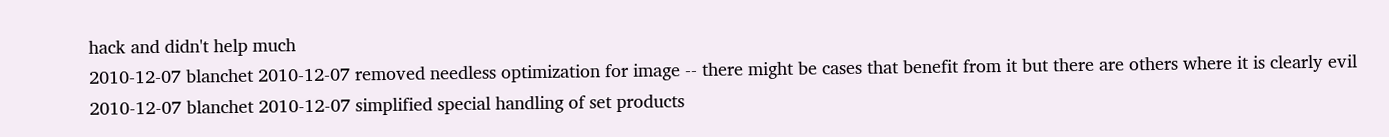hack and didn't help much
2010-12-07 blanchet 2010-12-07 removed needless optimization for image -- there might be cases that benefit from it but there are others where it is clearly evil
2010-12-07 blanchet 2010-12-07 simplified special handling of set products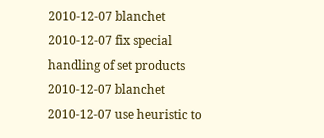2010-12-07 blanchet 2010-12-07 fix special handling of set products
2010-12-07 blanchet 2010-12-07 use heuristic to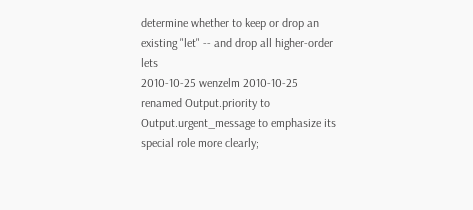determine whether to keep or drop an existing "let" -- and drop all higher-order lets
2010-10-25 wenzelm 2010-10-25 renamed Output.priority to Output.urgent_message to emphasize its special role more clearly;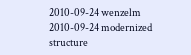2010-09-24 wenzelm 2010-09-24 modernized structure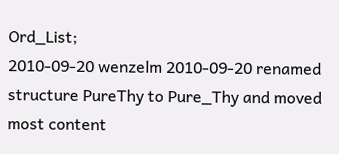Ord_List;
2010-09-20 wenzelm 2010-09-20 renamed structure PureThy to Pure_Thy and moved most content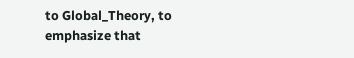to Global_Theory, to emphasize that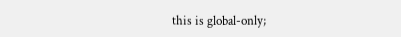this is global-only;